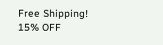Free Shipping!
15% OFF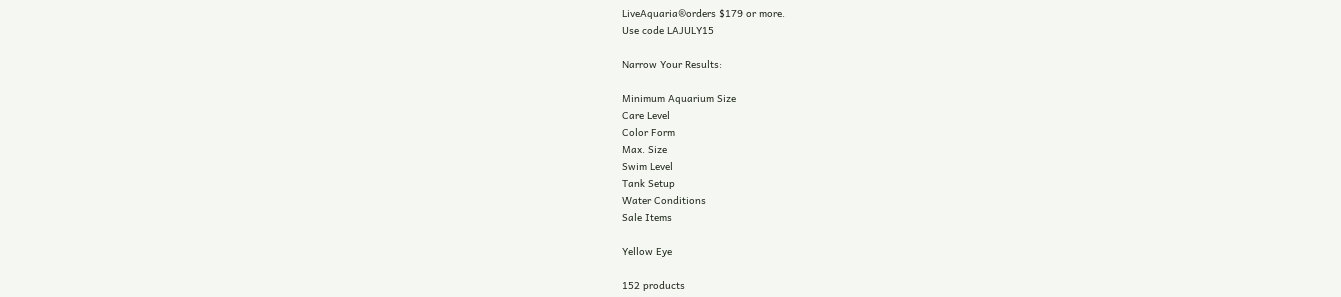LiveAquaria®orders $179 or more.
Use code LAJULY15

Narrow Your Results:

Minimum Aquarium Size
Care Level
Color Form
Max. Size
Swim Level
Tank Setup
Water Conditions
Sale Items

Yellow Eye

152 products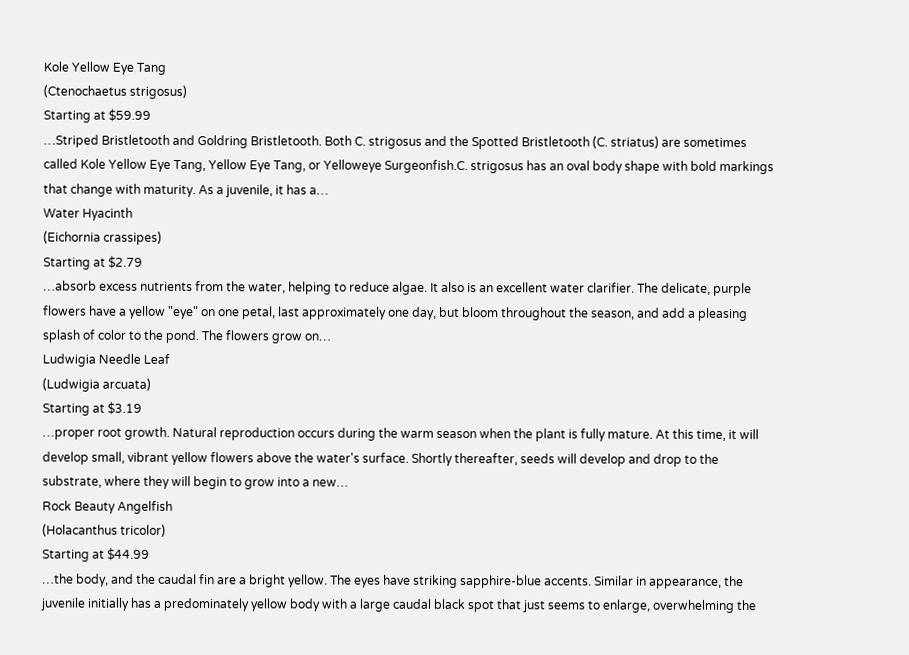Kole Yellow Eye Tang
(Ctenochaetus strigosus)
Starting at $59.99
…Striped Bristletooth and Goldring Bristletooth. Both C. strigosus and the Spotted Bristletooth (C. striatus) are sometimes called Kole Yellow Eye Tang, Yellow Eye Tang, or Yelloweye Surgeonfish.C. strigosus has an oval body shape with bold markings that change with maturity. As a juvenile, it has a…
Water Hyacinth
(Eichornia crassipes)
Starting at $2.79
…absorb excess nutrients from the water, helping to reduce algae. It also is an excellent water clarifier. The delicate, purple flowers have a yellow "eye" on one petal, last approximately one day, but bloom throughout the season, and add a pleasing splash of color to the pond. The flowers grow on…
Ludwigia Needle Leaf
(Ludwigia arcuata)
Starting at $3.19
…proper root growth. Natural reproduction occurs during the warm season when the plant is fully mature. At this time, it will develop small, vibrant yellow flowers above the water's surface. Shortly thereafter, seeds will develop and drop to the substrate, where they will begin to grow into a new…
Rock Beauty Angelfish
(Holacanthus tricolor)
Starting at $44.99
…the body, and the caudal fin are a bright yellow. The eyes have striking sapphire-blue accents. Similar in appearance, the juvenile initially has a predominately yellow body with a large caudal black spot that just seems to enlarge, overwhelming the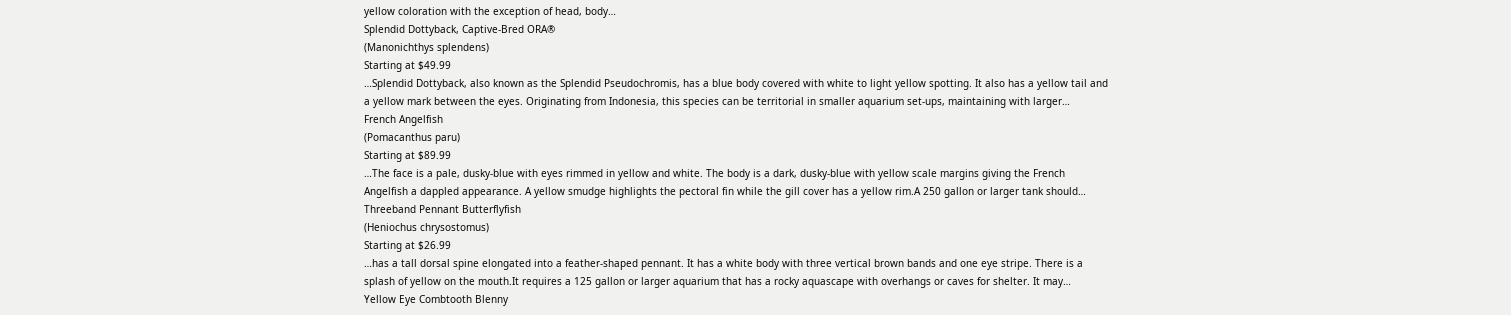yellow coloration with the exception of head, body…
Splendid Dottyback, Captive-Bred ORA®
(Manonichthys splendens)
Starting at $49.99
…Splendid Dottyback, also known as the Splendid Pseudochromis, has a blue body covered with white to light yellow spotting. It also has a yellow tail and a yellow mark between the eyes. Originating from Indonesia, this species can be territorial in smaller aquarium set-ups, maintaining with larger…
French Angelfish
(Pomacanthus paru)
Starting at $89.99
…The face is a pale, dusky-blue with eyes rimmed in yellow and white. The body is a dark, dusky-blue with yellow scale margins giving the French Angelfish a dappled appearance. A yellow smudge highlights the pectoral fin while the gill cover has a yellow rim.A 250 gallon or larger tank should…
Threeband Pennant Butterflyfish
(Heniochus chrysostomus)
Starting at $26.99
…has a tall dorsal spine elongated into a feather-shaped pennant. It has a white body with three vertical brown bands and one eye stripe. There is a splash of yellow on the mouth.It requires a 125 gallon or larger aquarium that has a rocky aquascape with overhangs or caves for shelter. It may…
Yellow Eye Combtooth Blenny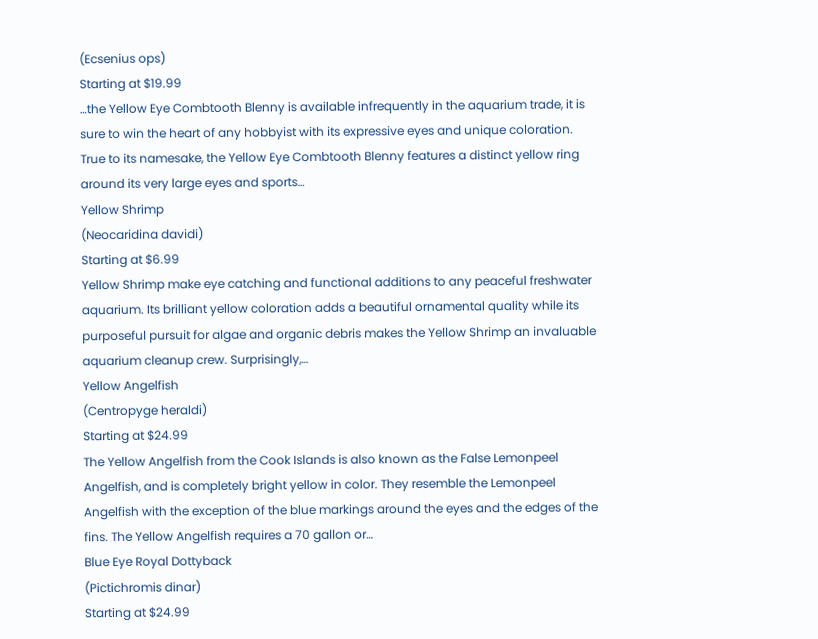(Ecsenius ops)
Starting at $19.99
…the Yellow Eye Combtooth Blenny is available infrequently in the aquarium trade, it is sure to win the heart of any hobbyist with its expressive eyes and unique coloration. True to its namesake, the Yellow Eye Combtooth Blenny features a distinct yellow ring around its very large eyes and sports…
Yellow Shrimp
(Neocaridina davidi)
Starting at $6.99
Yellow Shrimp make eye catching and functional additions to any peaceful freshwater aquarium. Its brilliant yellow coloration adds a beautiful ornamental quality while its purposeful pursuit for algae and organic debris makes the Yellow Shrimp an invaluable aquarium cleanup crew. Surprisingly,…
Yellow Angelfish
(Centropyge heraldi)
Starting at $24.99
The Yellow Angelfish from the Cook Islands is also known as the False Lemonpeel Angelfish, and is completely bright yellow in color. They resemble the Lemonpeel Angelfish with the exception of the blue markings around the eyes and the edges of the fins. The Yellow Angelfish requires a 70 gallon or…
Blue Eye Royal Dottyback
(Pictichromis dinar)
Starting at $24.99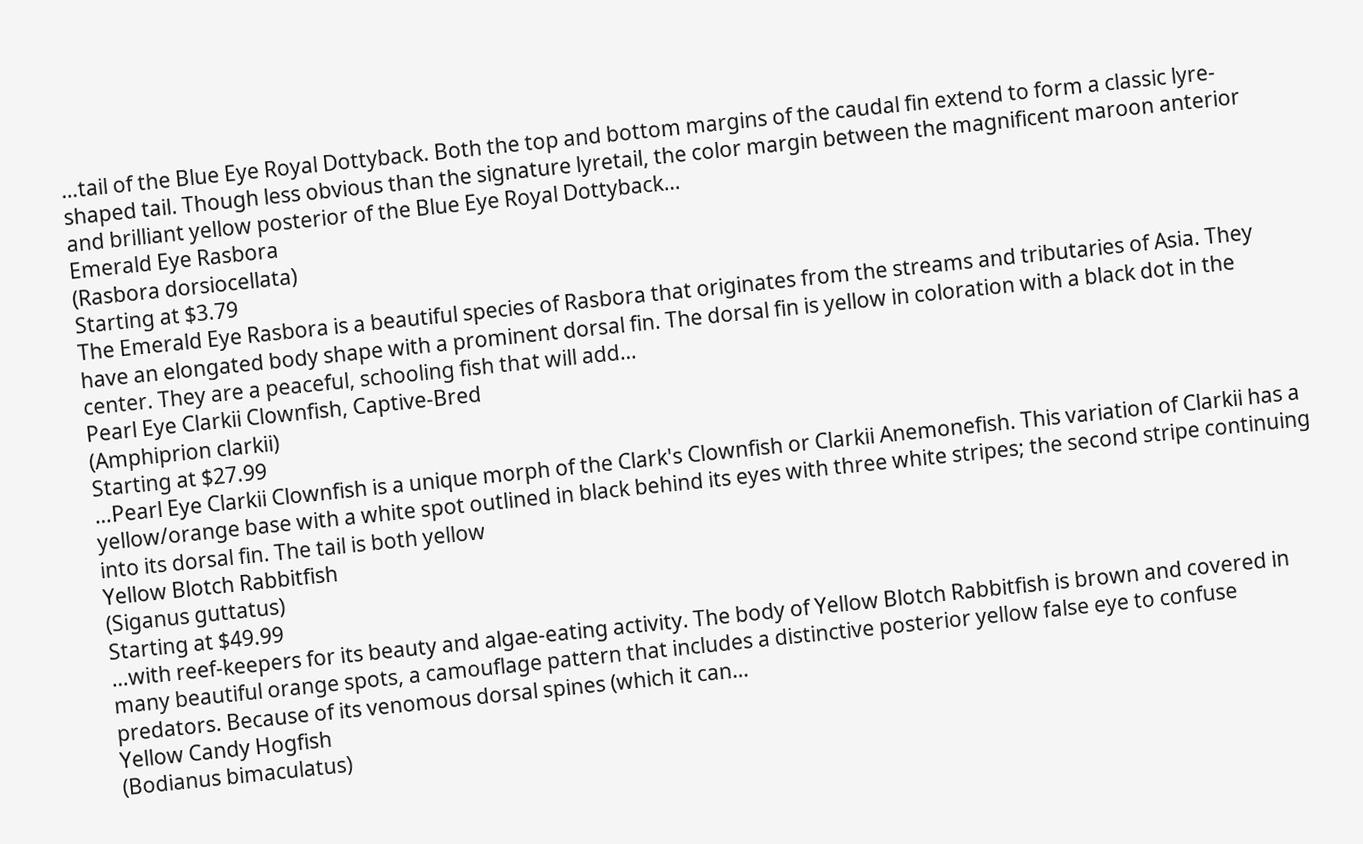…tail of the Blue Eye Royal Dottyback. Both the top and bottom margins of the caudal fin extend to form a classic lyre-shaped tail. Though less obvious than the signature lyretail, the color margin between the magnificent maroon anterior and brilliant yellow posterior of the Blue Eye Royal Dottyback…
Emerald Eye Rasbora
(Rasbora dorsiocellata)
Starting at $3.79
The Emerald Eye Rasbora is a beautiful species of Rasbora that originates from the streams and tributaries of Asia. They have an elongated body shape with a prominent dorsal fin. The dorsal fin is yellow in coloration with a black dot in the center. They are a peaceful, schooling fish that will add…
Pearl Eye Clarkii Clownfish, Captive-Bred
(Amphiprion clarkii)
Starting at $27.99
…Pearl Eye Clarkii Clownfish is a unique morph of the Clark's Clownfish or Clarkii Anemonefish. This variation of Clarkii has a yellow/orange base with a white spot outlined in black behind its eyes with three white stripes; the second stripe continuing into its dorsal fin. The tail is both yellow
Yellow Blotch Rabbitfish
(Siganus guttatus)
Starting at $49.99
…with reef-keepers for its beauty and algae-eating activity. The body of Yellow Blotch Rabbitfish is brown and covered in many beautiful orange spots, a camouflage pattern that includes a distinctive posterior yellow false eye to confuse predators. Because of its venomous dorsal spines (which it can…
Yellow Candy Hogfish
(Bodianus bimaculatus)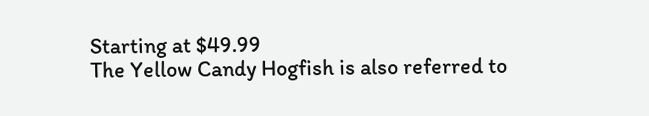Starting at $49.99
The Yellow Candy Hogfish is also referred to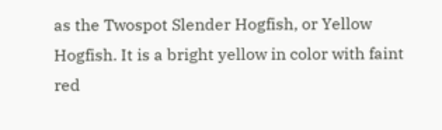as the Twospot Slender Hogfish, or Yellow Hogfish. It is a bright yellow in color with faint red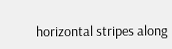horizontal stripes along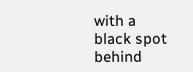with a black spot behind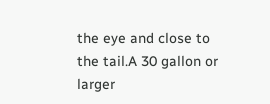the eye and close to the tail.A 30 gallon or larger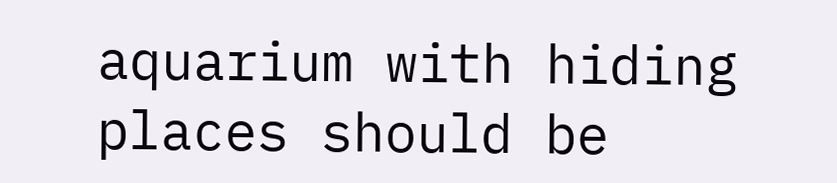aquarium with hiding places should be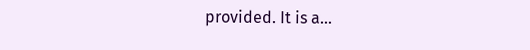provided. It is a…